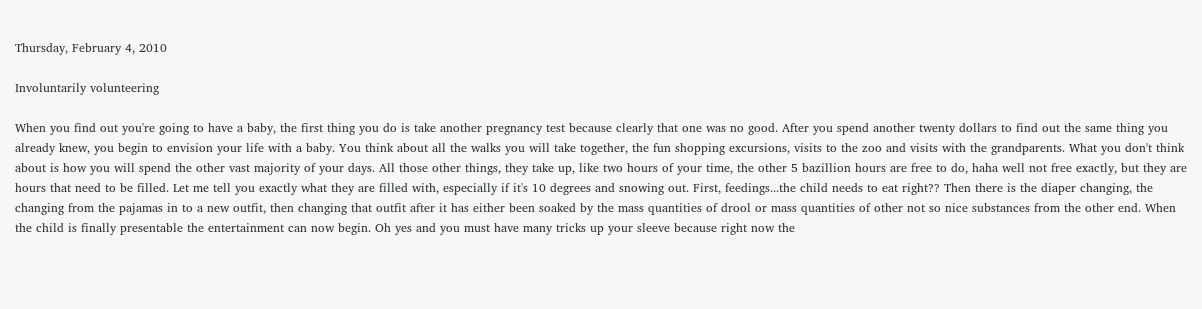Thursday, February 4, 2010

Involuntarily volunteering

When you find out you're going to have a baby, the first thing you do is take another pregnancy test because clearly that one was no good. After you spend another twenty dollars to find out the same thing you already knew, you begin to envision your life with a baby. You think about all the walks you will take together, the fun shopping excursions, visits to the zoo and visits with the grandparents. What you don't think about is how you will spend the other vast majority of your days. All those other things, they take up, like two hours of your time, the other 5 bazillion hours are free to do, haha well not free exactly, but they are hours that need to be filled. Let me tell you exactly what they are filled with, especially if it's 10 degrees and snowing out. First, feedings...the child needs to eat right?? Then there is the diaper changing, the changing from the pajamas in to a new outfit, then changing that outfit after it has either been soaked by the mass quantities of drool or mass quantities of other not so nice substances from the other end. When the child is finally presentable the entertainment can now begin. Oh yes and you must have many tricks up your sleeve because right now the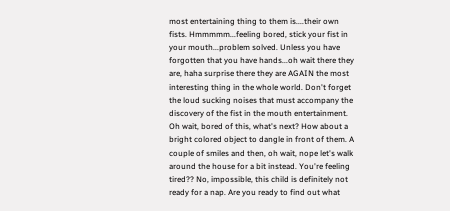most entertaining thing to them is....their own fists. Hmmmmm...feeling bored, stick your fist in your mouth...problem solved. Unless you have forgotten that you have hands...oh wait there they are, haha surprise there they are AGAIN the most interesting thing in the whole world. Don't forget the loud sucking noises that must accompany the discovery of the fist in the mouth entertainment. Oh wait, bored of this, what's next? How about a bright colored object to dangle in front of them. A couple of smiles and then, oh wait, nope let's walk around the house for a bit instead. You're feeling tired?? No, impossible, this child is definitely not ready for a nap. Are you ready to find out what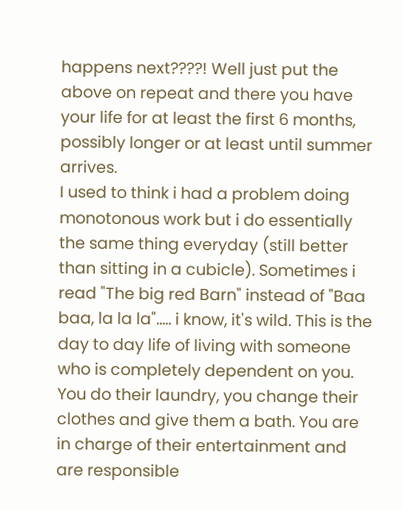happens next????! Well just put the above on repeat and there you have your life for at least the first 6 months, possibly longer or at least until summer arrives.
I used to think i had a problem doing monotonous work but i do essentially the same thing everyday (still better than sitting in a cubicle). Sometimes i read "The big red Barn" instead of "Baa baa, la la la"..... i know, it's wild. This is the day to day life of living with someone who is completely dependent on you. You do their laundry, you change their clothes and give them a bath. You are in charge of their entertainment and are responsible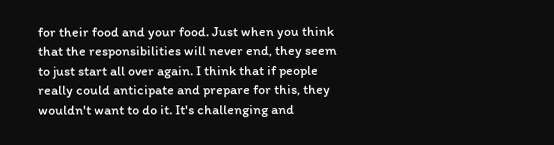for their food and your food. Just when you think that the responsibilities will never end, they seem to just start all over again. I think that if people really could anticipate and prepare for this, they wouldn't want to do it. It's challenging and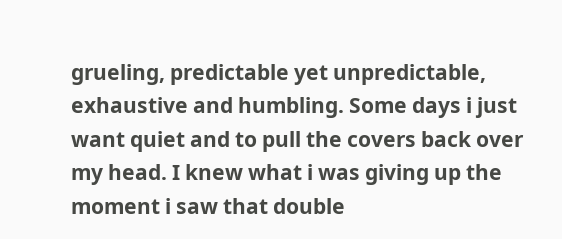grueling, predictable yet unpredictable, exhaustive and humbling. Some days i just want quiet and to pull the covers back over my head. I knew what i was giving up the moment i saw that double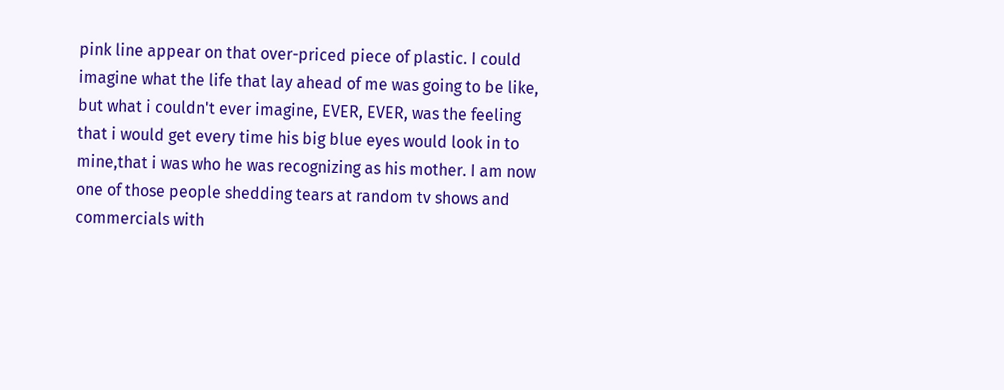pink line appear on that over-priced piece of plastic. I could imagine what the life that lay ahead of me was going to be like, but what i couldn't ever imagine, EVER, EVER, was the feeling that i would get every time his big blue eyes would look in to mine,that i was who he was recognizing as his mother. I am now one of those people shedding tears at random tv shows and commercials with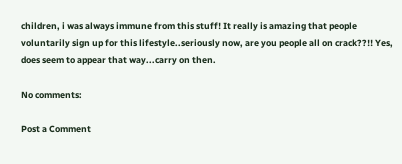children, i was always immune from this stuff! It really is amazing that people voluntarily sign up for this lifestyle..seriously now, are you people all on crack??!! Yes, does seem to appear that way...carry on then.

No comments:

Post a Comment